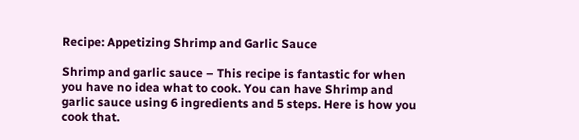Recipe: Appetizing Shrimp and Garlic Sauce

Shrimp and garlic sauce – This recipe is fantastic for when you have no idea what to cook. You can have Shrimp and garlic sauce using 6 ingredients and 5 steps. Here is how you cook that.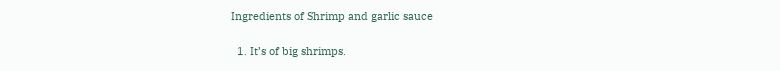Ingredients of Shrimp and garlic sauce

  1. It’s of big shrimps.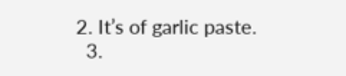2. It’s of garlic paste.
  3.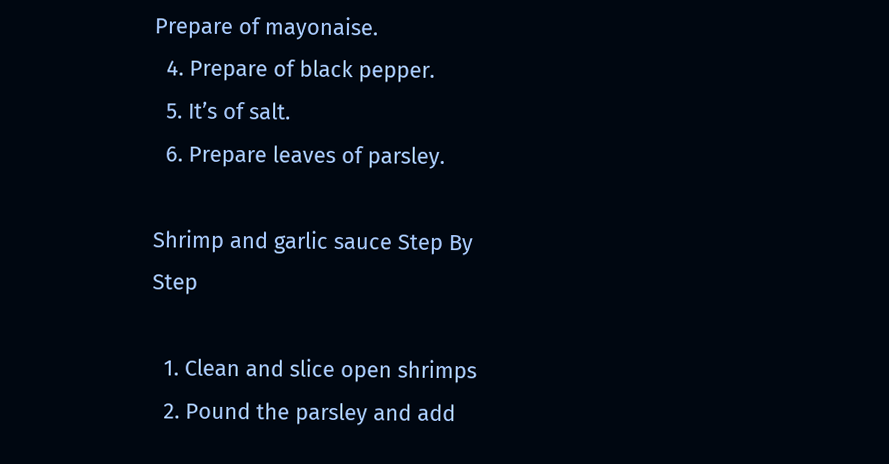Prepare of mayonaise.
  4. Prepare of black pepper.
  5. It’s of salt.
  6. Prepare leaves of parsley.

Shrimp and garlic sauce Step By Step

  1. Clean and slice open shrimps
  2. Pound the parsley and add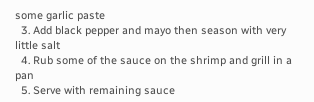some garlic paste
  3. Add black pepper and mayo then season with very little salt
  4. Rub some of the sauce on the shrimp and grill in a pan
  5. Serve with remaining sauce